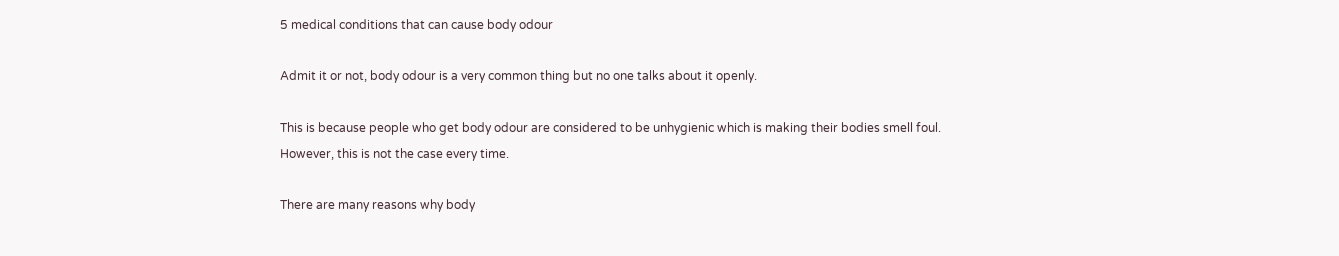5 medical conditions that can cause body odour

Admit it or not, body odour is a very common thing but no one talks about it openly.

This is because people who get body odour are considered to be unhygienic which is making their bodies smell foul. However, this is not the case every time.

There are many reasons why body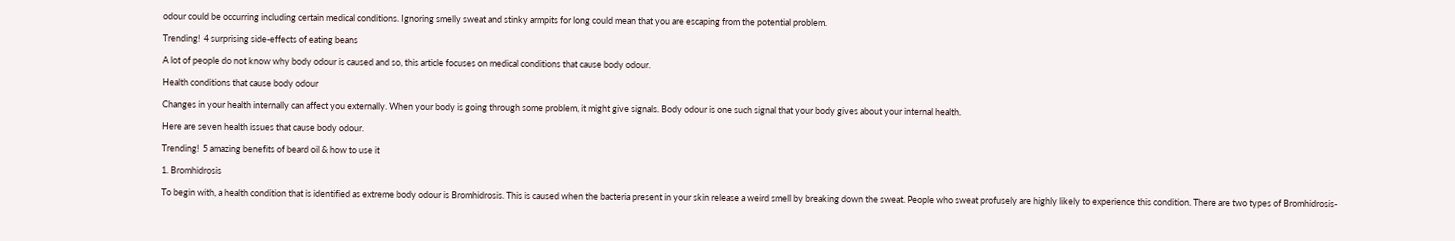odour could be occurring including certain medical conditions. Ignoring smelly sweat and stinky armpits for long could mean that you are escaping from the potential problem.

Trending!  4 surprising side-effects of eating beans

A lot of people do not know why body odour is caused and so, this article focuses on medical conditions that cause body odour.

Health conditions that cause body odour

Changes in your health internally can affect you externally. When your body is going through some problem, it might give signals. Body odour is one such signal that your body gives about your internal health.

Here are seven health issues that cause body odour.

Trending!  5 amazing benefits of beard oil & how to use it

1. Bromhidrosis

To begin with, a health condition that is identified as extreme body odour is Bromhidrosis. This is caused when the bacteria present in your skin release a weird smell by breaking down the sweat. People who sweat profusely are highly likely to experience this condition. There are two types of Bromhidrosis-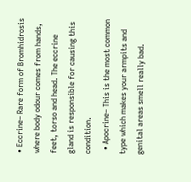• Eccrine– Rare form of Bromhidrosis where body odour comes from hands, feet, torso and head. The eccrine gland is responsible for causing this condition.
  • Apocrine– This is the most common type which makes your armpits and genital areas smell really bad.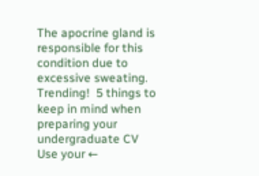The apocrine gland is responsible for this condition due to excessive sweating.
Trending!  5 things to keep in mind when preparing your undergraduate CV
Use your ←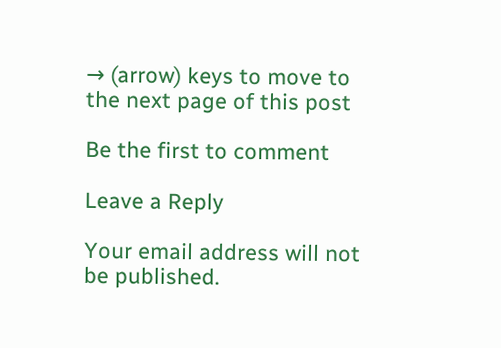→ (arrow) keys to move to the next page of this post

Be the first to comment

Leave a Reply

Your email address will not be published.